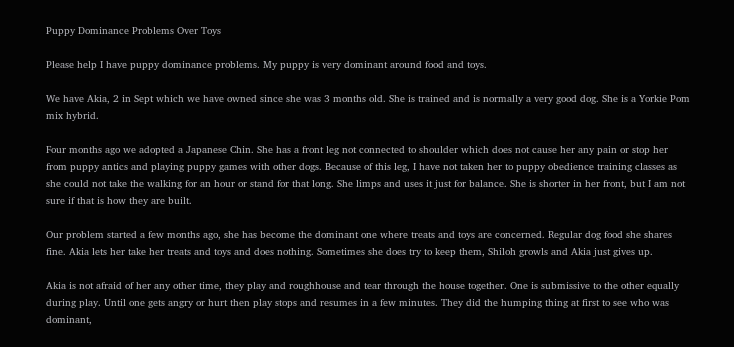Puppy Dominance Problems Over Toys

Please help I have puppy dominance problems. My puppy is very dominant around food and toys.

We have Akia, 2 in Sept which we have owned since she was 3 months old. She is trained and is normally a very good dog. She is a Yorkie Pom mix hybrid.

Four months ago we adopted a Japanese Chin. She has a front leg not connected to shoulder which does not cause her any pain or stop her from puppy antics and playing puppy games with other dogs. Because of this leg, I have not taken her to puppy obedience training classes as she could not take the walking for an hour or stand for that long. She limps and uses it just for balance. She is shorter in her front, but I am not sure if that is how they are built.

Our problem started a few months ago, she has become the dominant one where treats and toys are concerned. Regular dog food she shares fine. Akia lets her take her treats and toys and does nothing. Sometimes she does try to keep them, Shiloh growls and Akia just gives up.

Akia is not afraid of her any other time, they play and roughhouse and tear through the house together. One is submissive to the other equally during play. Until one gets angry or hurt then play stops and resumes in a few minutes. They did the humping thing at first to see who was dominant,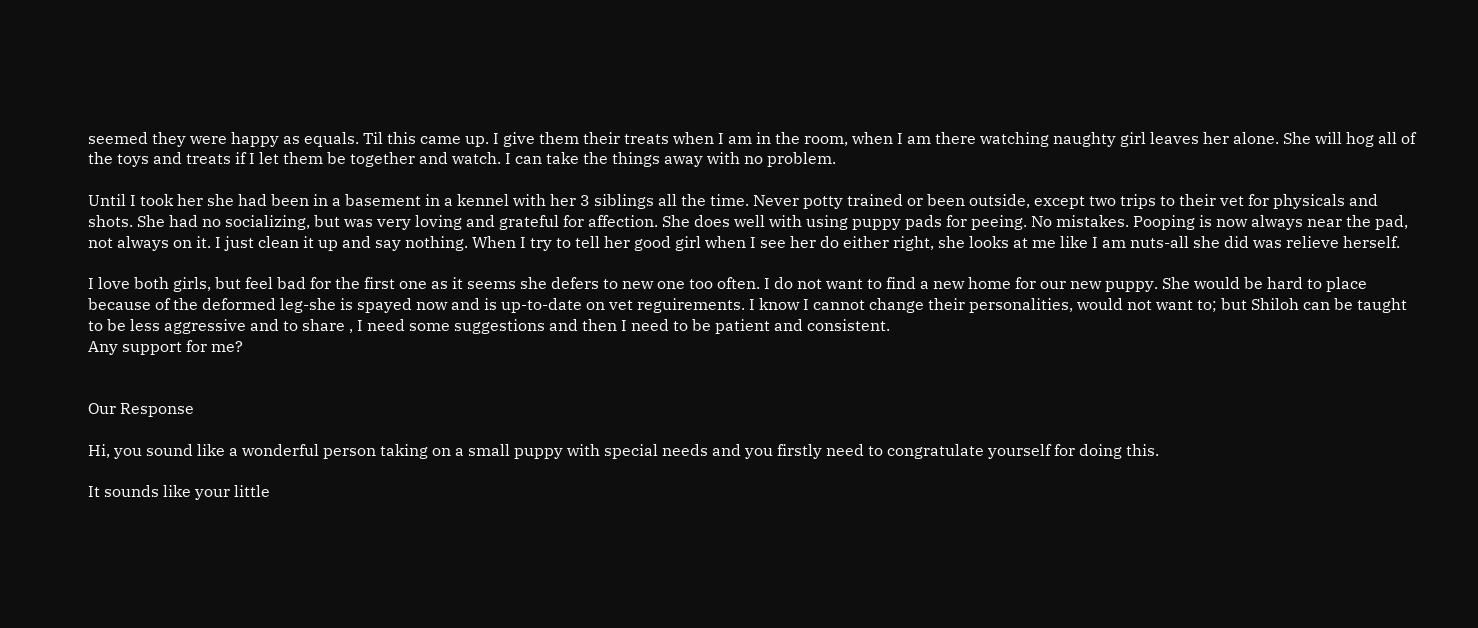seemed they were happy as equals. Til this came up. I give them their treats when I am in the room, when I am there watching naughty girl leaves her alone. She will hog all of the toys and treats if I let them be together and watch. I can take the things away with no problem.

Until I took her she had been in a basement in a kennel with her 3 siblings all the time. Never potty trained or been outside, except two trips to their vet for physicals and shots. She had no socializing, but was very loving and grateful for affection. She does well with using puppy pads for peeing. No mistakes. Pooping is now always near the pad, not always on it. I just clean it up and say nothing. When I try to tell her good girl when I see her do either right, she looks at me like I am nuts-all she did was relieve herself.

I love both girls, but feel bad for the first one as it seems she defers to new one too often. I do not want to find a new home for our new puppy. She would be hard to place because of the deformed leg-she is spayed now and is up-to-date on vet reguirements. I know I cannot change their personalities, would not want to; but Shiloh can be taught to be less aggressive and to share , I need some suggestions and then I need to be patient and consistent.
Any support for me?


Our Response

Hi, you sound like a wonderful person taking on a small puppy with special needs and you firstly need to congratulate yourself for doing this.

It sounds like your little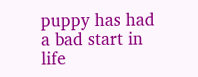puppy has had a bad start in life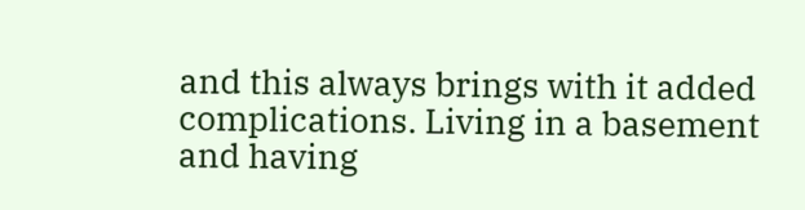and this always brings with it added complications. Living in a basement and having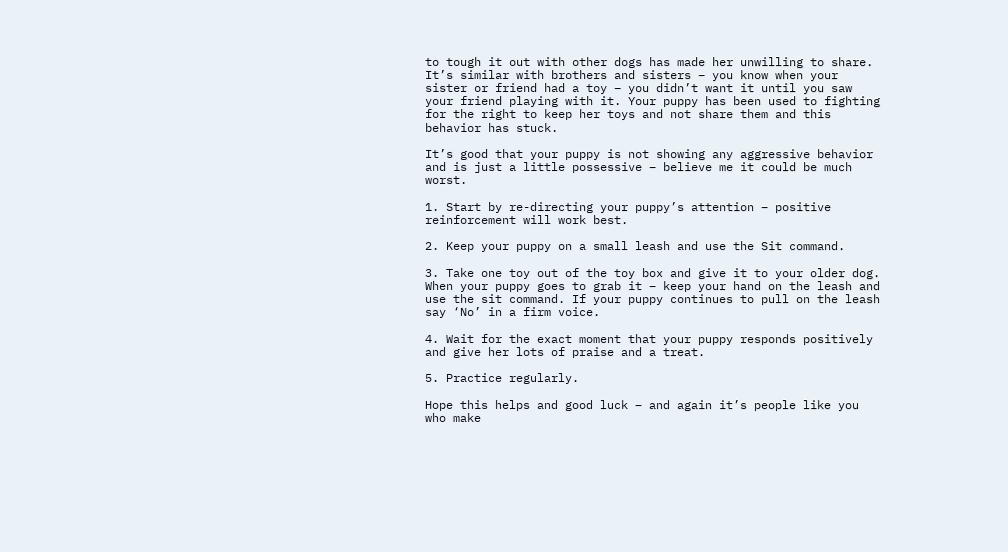to tough it out with other dogs has made her unwilling to share. It’s similar with brothers and sisters – you know when your sister or friend had a toy – you didn’t want it until you saw your friend playing with it. Your puppy has been used to fighting for the right to keep her toys and not share them and this behavior has stuck.

It’s good that your puppy is not showing any aggressive behavior and is just a little possessive – believe me it could be much worst.

1. Start by re-directing your puppy’s attention – positive reinforcement will work best.

2. Keep your puppy on a small leash and use the Sit command.

3. Take one toy out of the toy box and give it to your older dog. When your puppy goes to grab it – keep your hand on the leash and use the sit command. If your puppy continues to pull on the leash say ‘No’ in a firm voice.

4. Wait for the exact moment that your puppy responds positively and give her lots of praise and a treat.

5. Practice regularly.

Hope this helps and good luck – and again it’s people like you who make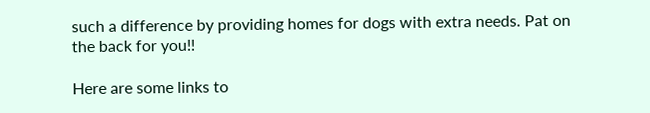such a difference by providing homes for dogs with extra needs. Pat on the back for you!!

Here are some links to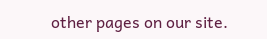other pages on our site.